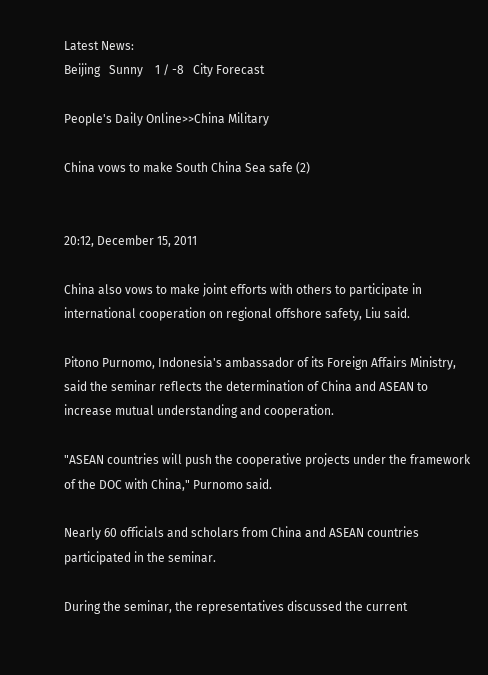Latest News:
Beijing   Sunny    1 / -8   City Forecast

People's Daily Online>>China Military

China vows to make South China Sea safe (2)


20:12, December 15, 2011

China also vows to make joint efforts with others to participate in international cooperation on regional offshore safety, Liu said.

Pitono Purnomo, Indonesia's ambassador of its Foreign Affairs Ministry, said the seminar reflects the determination of China and ASEAN to increase mutual understanding and cooperation.

"ASEAN countries will push the cooperative projects under the framework of the DOC with China," Purnomo said.

Nearly 60 officials and scholars from China and ASEAN countries participated in the seminar.

During the seminar, the representatives discussed the current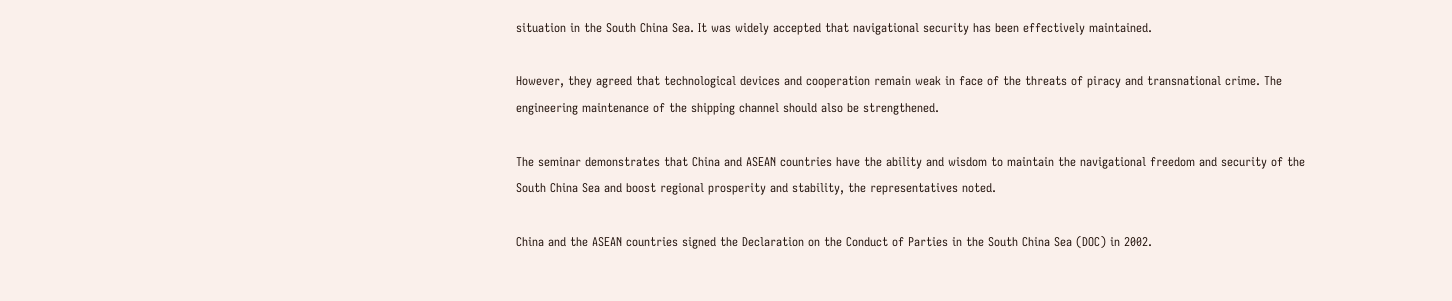situation in the South China Sea. It was widely accepted that navigational security has been effectively maintained.

However, they agreed that technological devices and cooperation remain weak in face of the threats of piracy and transnational crime. The engineering maintenance of the shipping channel should also be strengthened.

The seminar demonstrates that China and ASEAN countries have the ability and wisdom to maintain the navigational freedom and security of the South China Sea and boost regional prosperity and stability, the representatives noted.

China and the ASEAN countries signed the Declaration on the Conduct of Parties in the South China Sea (DOC) in 2002.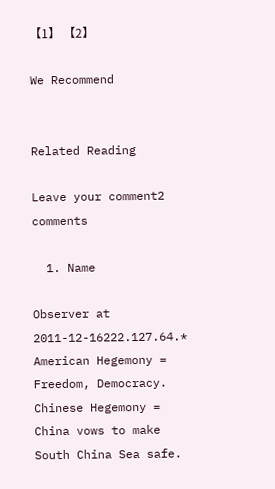【1】 【2】

We Recommend


Related Reading

Leave your comment2 comments

  1. Name

Observer at 2011-12-16222.127.64.*
American Hegemony = Freedom, Democracy. Chinese Hegemony = China vows to make South China Sea safe.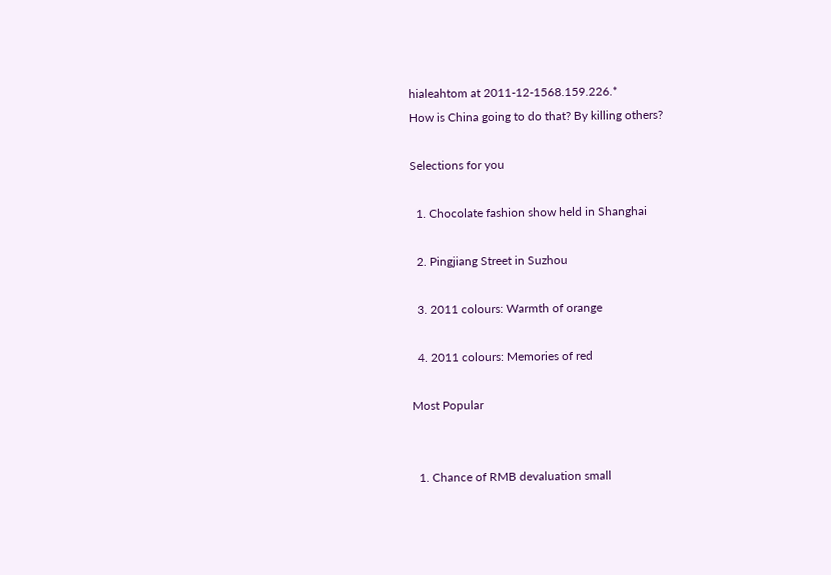hialeahtom at 2011-12-1568.159.226.*
How is China going to do that? By killing others?

Selections for you

  1. Chocolate fashion show held in Shanghai

  2. Pingjiang Street in Suzhou

  3. 2011 colours: Warmth of orange

  4. 2011 colours: Memories of red

Most Popular


  1. Chance of RMB devaluation small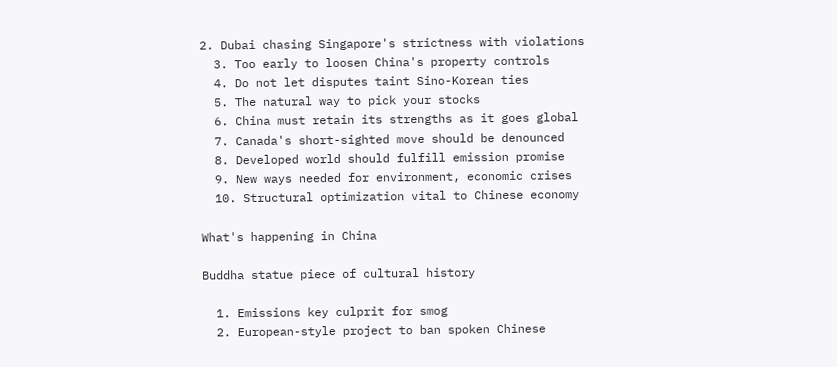2. Dubai chasing Singapore's strictness with violations
  3. Too early to loosen China's property controls
  4. Do not let disputes taint Sino-Korean ties
  5. The natural way to pick your stocks
  6. China must retain its strengths as it goes global
  7. Canada's short-sighted move should be denounced
  8. Developed world should fulfill emission promise
  9. New ways needed for environment, economic crises
  10. Structural optimization vital to Chinese economy

What's happening in China

Buddha statue piece of cultural history

  1. Emissions key culprit for smog
  2. European-style project to ban spoken Chinese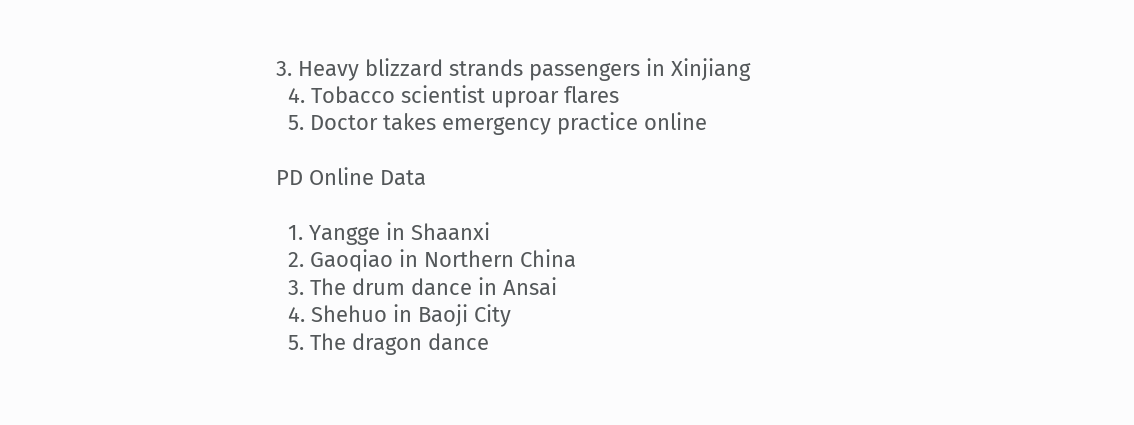3. Heavy blizzard strands passengers in Xinjiang
  4. Tobacco scientist uproar flares
  5. Doctor takes emergency practice online

PD Online Data

  1. Yangge in Shaanxi
  2. Gaoqiao in Northern China
  3. The drum dance in Ansai
  4. Shehuo in Baoji City
  5. The dragon dance